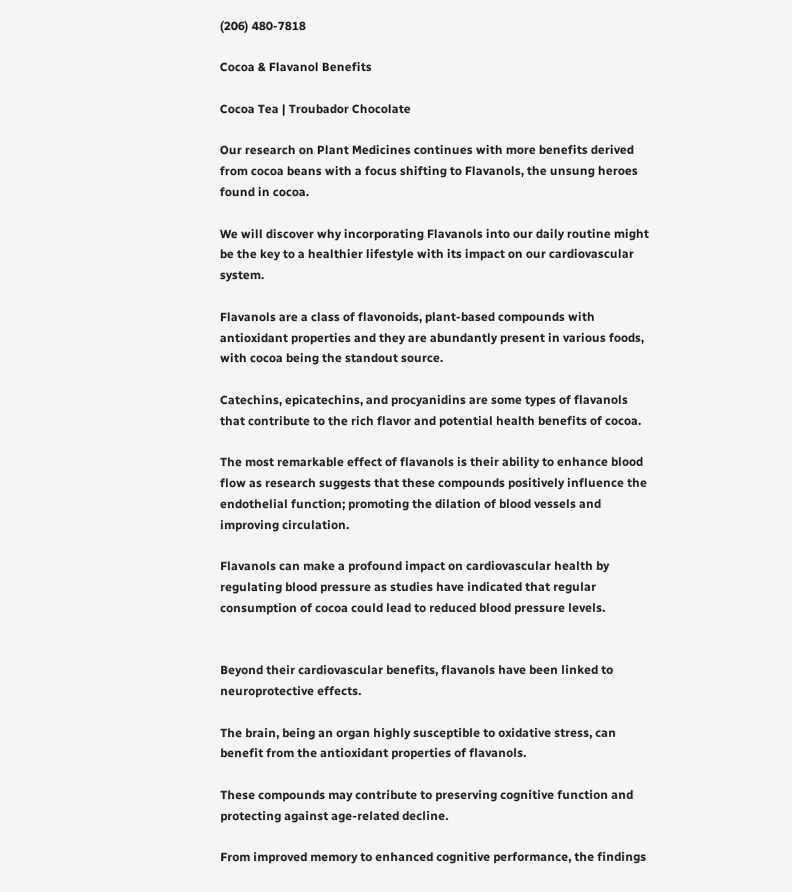(206) 480-7818

Cocoa & Flavanol Benefits

Cocoa Tea | Troubador Chocolate

Our research on Plant Medicines continues with more benefits derived from cocoa beans with a focus shifting to Flavanols, the unsung heroes found in cocoa.

We will discover why incorporating Flavanols into our daily routine might be the key to a healthier lifestyle with its impact on our cardiovascular system.

Flavanols are a class of flavonoids, plant-based compounds with antioxidant properties and they are abundantly present in various foods, with cocoa being the standout source.

Catechins, epicatechins, and procyanidins are some types of flavanols that contribute to the rich flavor and potential health benefits of cocoa.

The most remarkable effect of flavanols is their ability to enhance blood flow as research suggests that these compounds positively influence the endothelial function; promoting the dilation of blood vessels and improving circulation.

Flavanols can make a profound impact on cardiovascular health by regulating blood pressure as studies have indicated that regular consumption of cocoa could lead to reduced blood pressure levels.


Beyond their cardiovascular benefits, flavanols have been linked to neuroprotective effects.

The brain, being an organ highly susceptible to oxidative stress, can benefit from the antioxidant properties of flavanols.

These compounds may contribute to preserving cognitive function and protecting against age-related decline.

From improved memory to enhanced cognitive performance, the findings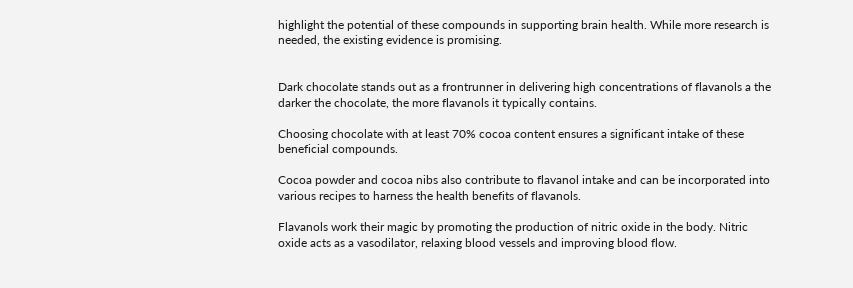highlight the potential of these compounds in supporting brain health. While more research is needed, the existing evidence is promising.


Dark chocolate stands out as a frontrunner in delivering high concentrations of flavanols a the darker the chocolate, the more flavanols it typically contains.

Choosing chocolate with at least 70% cocoa content ensures a significant intake of these beneficial compounds.

Cocoa powder and cocoa nibs also contribute to flavanol intake and can be incorporated into various recipes to harness the health benefits of flavanols.

Flavanols work their magic by promoting the production of nitric oxide in the body. Nitric oxide acts as a vasodilator, relaxing blood vessels and improving blood flow.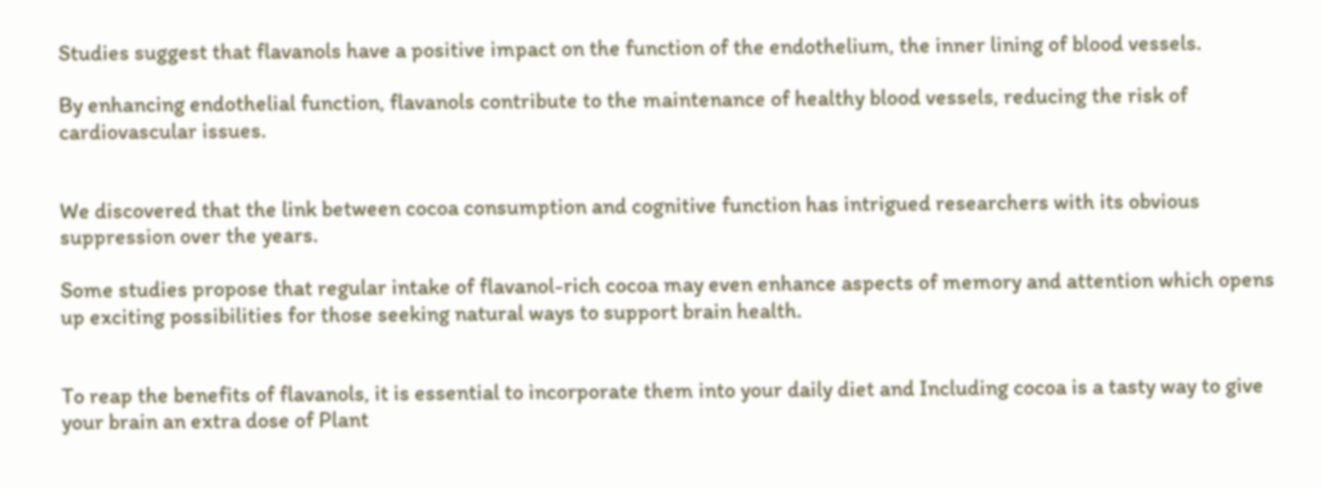Studies suggest that flavanols have a positive impact on the function of the endothelium, the inner lining of blood vessels.

By enhancing endothelial function, flavanols contribute to the maintenance of healthy blood vessels, reducing the risk of cardiovascular issues.


We discovered that the link between cocoa consumption and cognitive function has intrigued researchers with its obvious suppression over the years.

Some studies propose that regular intake of flavanol-rich cocoa may even enhance aspects of memory and attention which opens up exciting possibilities for those seeking natural ways to support brain health.


To reap the benefits of flavanols, it is essential to incorporate them into your daily diet and Including cocoa is a tasty way to give your brain an extra dose of Plant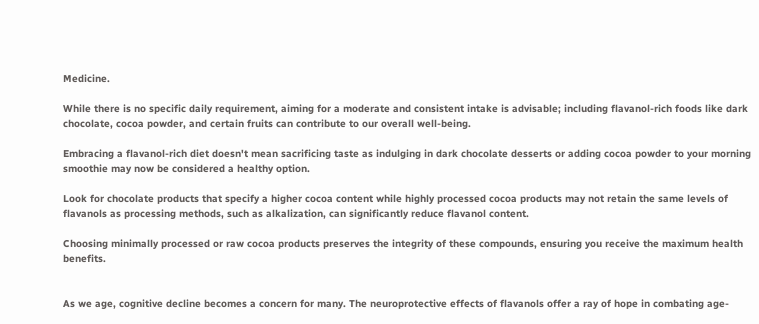Medicine.

While there is no specific daily requirement, aiming for a moderate and consistent intake is advisable; including flavanol-rich foods like dark chocolate, cocoa powder, and certain fruits can contribute to our overall well-being.

Embracing a flavanol-rich diet doesn't mean sacrificing taste as indulging in dark chocolate desserts or adding cocoa powder to your morning smoothie may now be considered a healthy option.

Look for chocolate products that specify a higher cocoa content while highly processed cocoa products may not retain the same levels of flavanols as processing methods, such as alkalization, can significantly reduce flavanol content.

Choosing minimally processed or raw cocoa products preserves the integrity of these compounds, ensuring you receive the maximum health benefits.


As we age, cognitive decline becomes a concern for many. The neuroprotective effects of flavanols offer a ray of hope in combating age-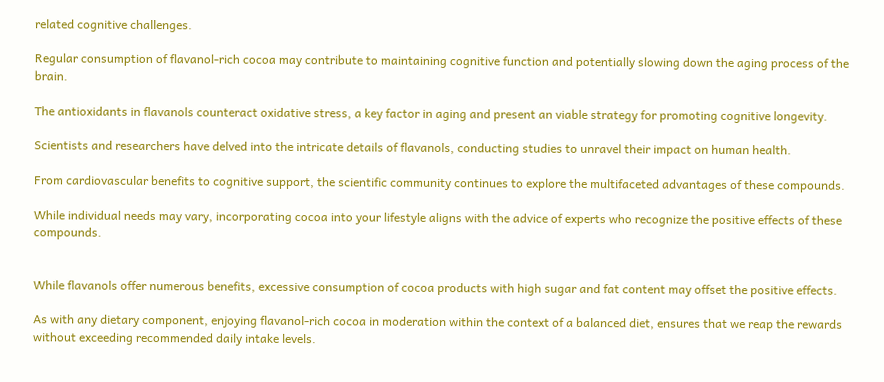related cognitive challenges.

Regular consumption of flavanol-rich cocoa may contribute to maintaining cognitive function and potentially slowing down the aging process of the brain.

The antioxidants in flavanols counteract oxidative stress, a key factor in aging and present an viable strategy for promoting cognitive longevity.

Scientists and researchers have delved into the intricate details of flavanols, conducting studies to unravel their impact on human health.

From cardiovascular benefits to cognitive support, the scientific community continues to explore the multifaceted advantages of these compounds.

While individual needs may vary, incorporating cocoa into your lifestyle aligns with the advice of experts who recognize the positive effects of these compounds.


While flavanols offer numerous benefits, excessive consumption of cocoa products with high sugar and fat content may offset the positive effects.

As with any dietary component, enjoying flavanol-rich cocoa in moderation within the context of a balanced diet, ensures that we reap the rewards without exceeding recommended daily intake levels.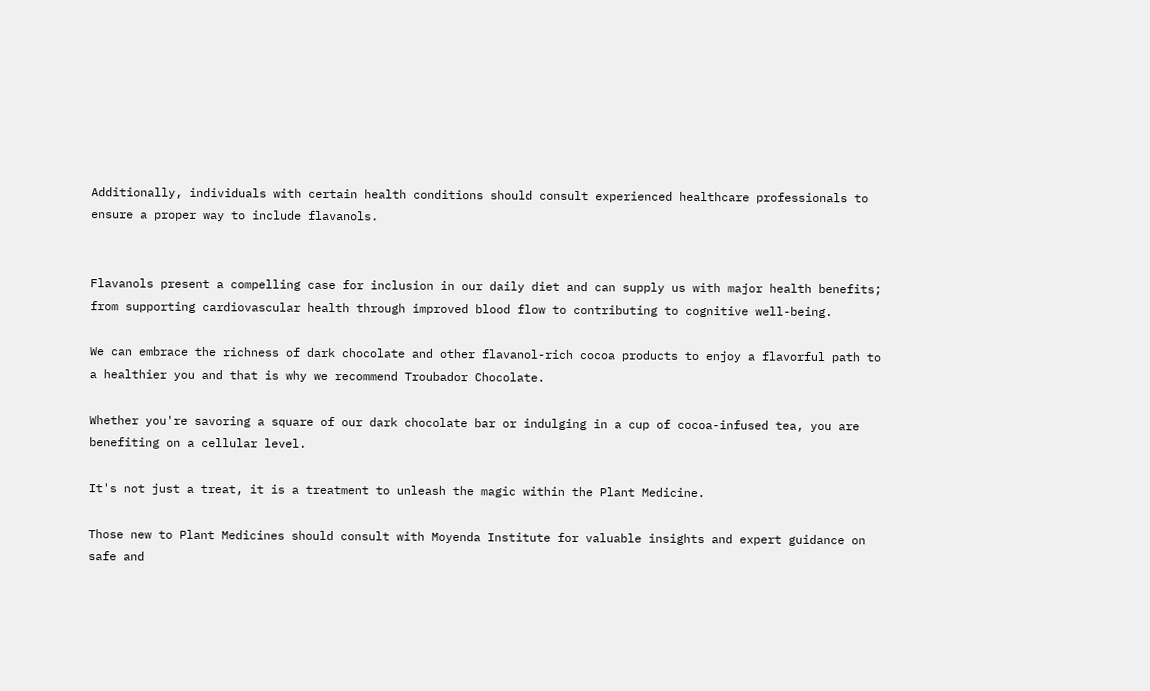Additionally, individuals with certain health conditions should consult experienced healthcare professionals to ensure a proper way to include flavanols.


Flavanols present a compelling case for inclusion in our daily diet and can supply us with major health benefits; from supporting cardiovascular health through improved blood flow to contributing to cognitive well-being.

We can embrace the richness of dark chocolate and other flavanol-rich cocoa products to enjoy a flavorful path to a healthier you and that is why we recommend Troubador Chocolate.

Whether you're savoring a square of our dark chocolate bar or indulging in a cup of cocoa-infused tea, you are benefiting on a cellular level.

It's not just a treat, it is a treatment to unleash the magic within the Plant Medicine.

Those new to Plant Medicines should consult with Moyenda Institute for valuable insights and expert guidance on safe and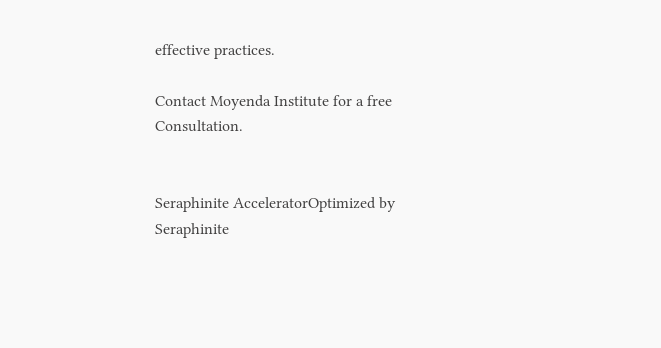effective practices.

Contact Moyenda Institute for a free Consultation.


Seraphinite AcceleratorOptimized by Seraphinite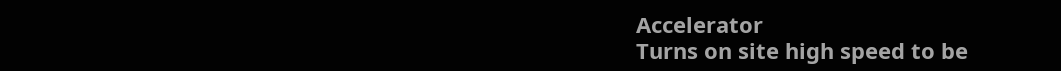Accelerator
Turns on site high speed to be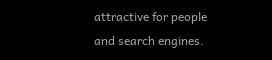attractive for people and search engines.